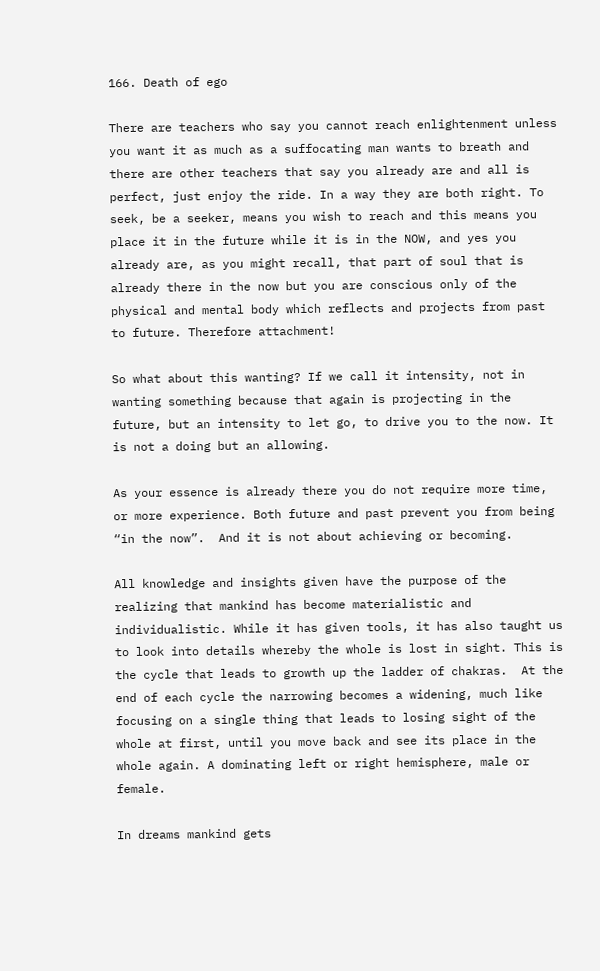166. Death of ego

There are teachers who say you cannot reach enlightenment unless you want it as much as a suffocating man wants to breath and there are other teachers that say you already are and all is perfect, just enjoy the ride. In a way they are both right. To seek, be a seeker, means you wish to reach and this means you place it in the future while it is in the NOW, and yes you already are, as you might recall, that part of soul that is already there in the now but you are conscious only of the physical and mental body which reflects and projects from past to future. Therefore attachment!

So what about this wanting? If we call it intensity, not in wanting something because that again is projecting in the future, but an intensity to let go, to drive you to the now. It is not a doing but an allowing.

As your essence is already there you do not require more time, or more experience. Both future and past prevent you from being “in the now”.  And it is not about achieving or becoming.

All knowledge and insights given have the purpose of the realizing that mankind has become materialistic and individualistic. While it has given tools, it has also taught us to look into details whereby the whole is lost in sight. This is the cycle that leads to growth up the ladder of chakras.  At the end of each cycle the narrowing becomes a widening, much like focusing on a single thing that leads to losing sight of the whole at first, until you move back and see its place in the whole again. A dominating left or right hemisphere, male or female.

In dreams mankind gets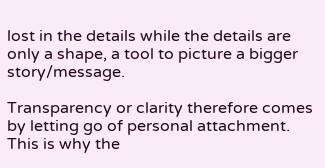lost in the details while the details are only a shape, a tool to picture a bigger story/message.

Transparency or clarity therefore comes by letting go of personal attachment. This is why the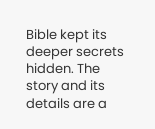Bible kept its deeper secrets hidden. The story and its details are a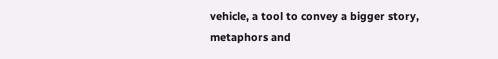vehicle, a tool to convey a bigger story, metaphors and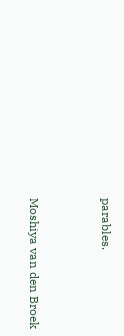parables.



Moshiya van den Broek